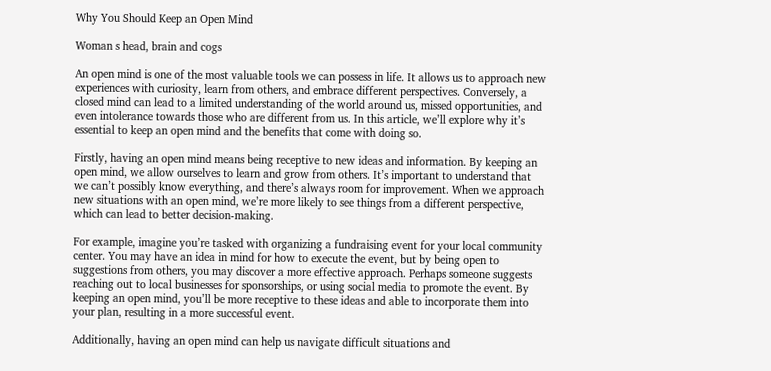Why You Should Keep an Open Mind

Woman s head, brain and cogs

An open mind is one of the most valuable tools we can possess in life. It allows us to approach new experiences with curiosity, learn from others, and embrace different perspectives. Conversely, a closed mind can lead to a limited understanding of the world around us, missed opportunities, and even intolerance towards those who are different from us. In this article, we’ll explore why it’s essential to keep an open mind and the benefits that come with doing so.

Firstly, having an open mind means being receptive to new ideas and information. By keeping an open mind, we allow ourselves to learn and grow from others. It’s important to understand that we can’t possibly know everything, and there’s always room for improvement. When we approach new situations with an open mind, we’re more likely to see things from a different perspective, which can lead to better decision-making.

For example, imagine you’re tasked with organizing a fundraising event for your local community center. You may have an idea in mind for how to execute the event, but by being open to suggestions from others, you may discover a more effective approach. Perhaps someone suggests reaching out to local businesses for sponsorships, or using social media to promote the event. By keeping an open mind, you’ll be more receptive to these ideas and able to incorporate them into your plan, resulting in a more successful event.

Additionally, having an open mind can help us navigate difficult situations and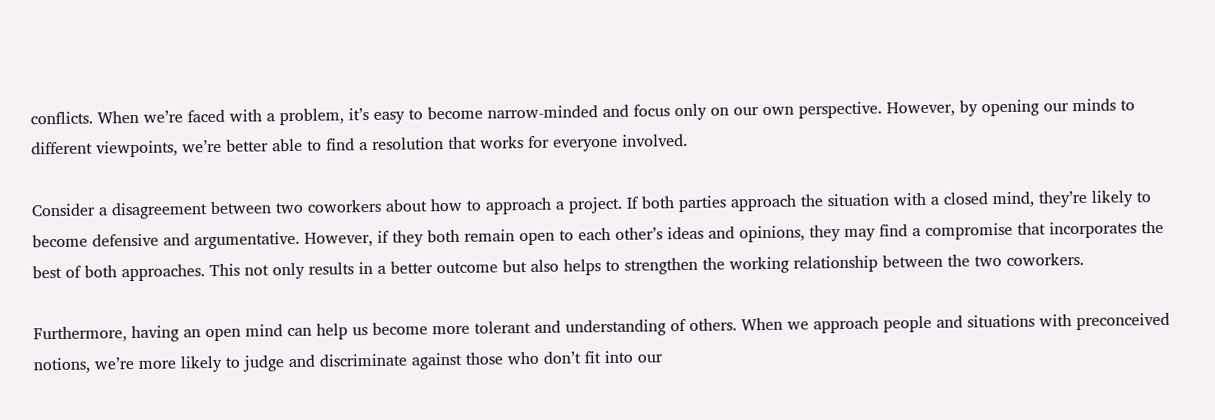conflicts. When we’re faced with a problem, it’s easy to become narrow-minded and focus only on our own perspective. However, by opening our minds to different viewpoints, we’re better able to find a resolution that works for everyone involved.

Consider a disagreement between two coworkers about how to approach a project. If both parties approach the situation with a closed mind, they’re likely to become defensive and argumentative. However, if they both remain open to each other’s ideas and opinions, they may find a compromise that incorporates the best of both approaches. This not only results in a better outcome but also helps to strengthen the working relationship between the two coworkers.

Furthermore, having an open mind can help us become more tolerant and understanding of others. When we approach people and situations with preconceived notions, we’re more likely to judge and discriminate against those who don’t fit into our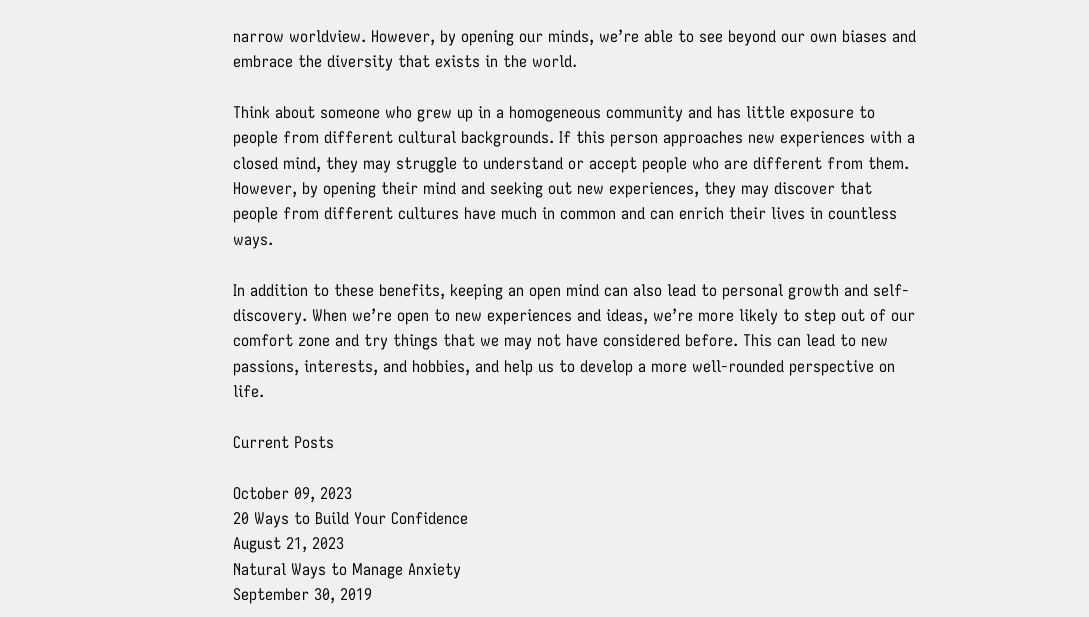narrow worldview. However, by opening our minds, we’re able to see beyond our own biases and embrace the diversity that exists in the world.

Think about someone who grew up in a homogeneous community and has little exposure to people from different cultural backgrounds. If this person approaches new experiences with a closed mind, they may struggle to understand or accept people who are different from them. However, by opening their mind and seeking out new experiences, they may discover that people from different cultures have much in common and can enrich their lives in countless ways.

In addition to these benefits, keeping an open mind can also lead to personal growth and self-discovery. When we’re open to new experiences and ideas, we’re more likely to step out of our comfort zone and try things that we may not have considered before. This can lead to new passions, interests, and hobbies, and help us to develop a more well-rounded perspective on life.

Current Posts

October 09, 2023
20 Ways to Build Your Confidence
August 21, 2023
Natural Ways to Manage Anxiety
September 30, 2019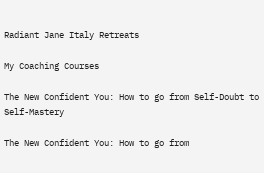Radiant Jane Italy Retreats

My Coaching Courses

The New Confident You: How to go from Self-Doubt to Self-Mastery

The New Confident You: How to go from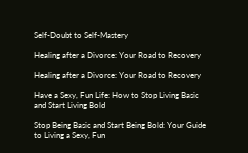Self-Doubt to Self-Mastery

Healing after a Divorce: Your Road to Recovery

Healing after a Divorce: Your Road to Recovery

Have a Sexy, Fun Life: How to Stop Living Basic and Start Living Bold

Stop Being Basic and Start Being Bold: Your Guide to Living a Sexy, Fun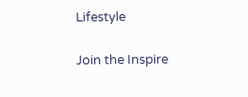Lifestyle

Join the Inspire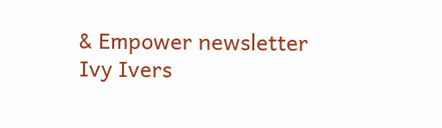& Empower newsletter
Ivy Ivers